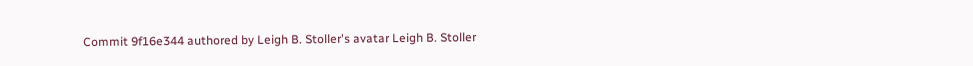Commit 9f16e344 authored by Leigh B. Stoller's avatar Leigh B. Stoller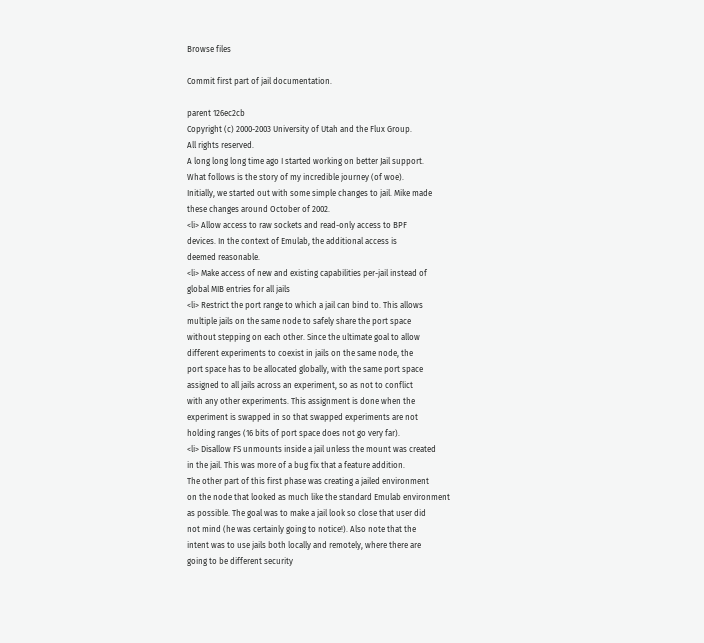Browse files

Commit first part of jail documentation.

parent 126ec2cb
Copyright (c) 2000-2003 University of Utah and the Flux Group.
All rights reserved.
A long long long time ago I started working on better Jail support.
What follows is the story of my incredible journey (of woe).
Initially, we started out with some simple changes to jail. Mike made
these changes around October of 2002.
<li> Allow access to raw sockets and read-only access to BPF
devices. In the context of Emulab, the additional access is
deemed reasonable.
<li> Make access of new and existing capabilities per-jail instead of
global MIB entries for all jails
<li> Restrict the port range to which a jail can bind to. This allows
multiple jails on the same node to safely share the port space
without stepping on each other. Since the ultimate goal to allow
different experiments to coexist in jails on the same node, the
port space has to be allocated globally, with the same port space
assigned to all jails across an experiment, so as not to conflict
with any other experiments. This assignment is done when the
experiment is swapped in so that swapped experiments are not
holding ranges (16 bits of port space does not go very far).
<li> Disallow FS unmounts inside a jail unless the mount was created
in the jail. This was more of a bug fix that a feature addition.
The other part of this first phase was creating a jailed environment
on the node that looked as much like the standard Emulab environment
as possible. The goal was to make a jail look so close that user did
not mind (he was certainly going to notice!). Also note that the
intent was to use jails both locally and remotely, where there are
going to be different security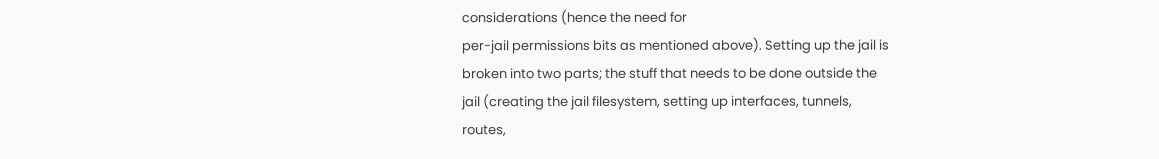considerations (hence the need for
per-jail permissions bits as mentioned above). Setting up the jail is
broken into two parts; the stuff that needs to be done outside the
jail (creating the jail filesystem, setting up interfaces, tunnels,
routes,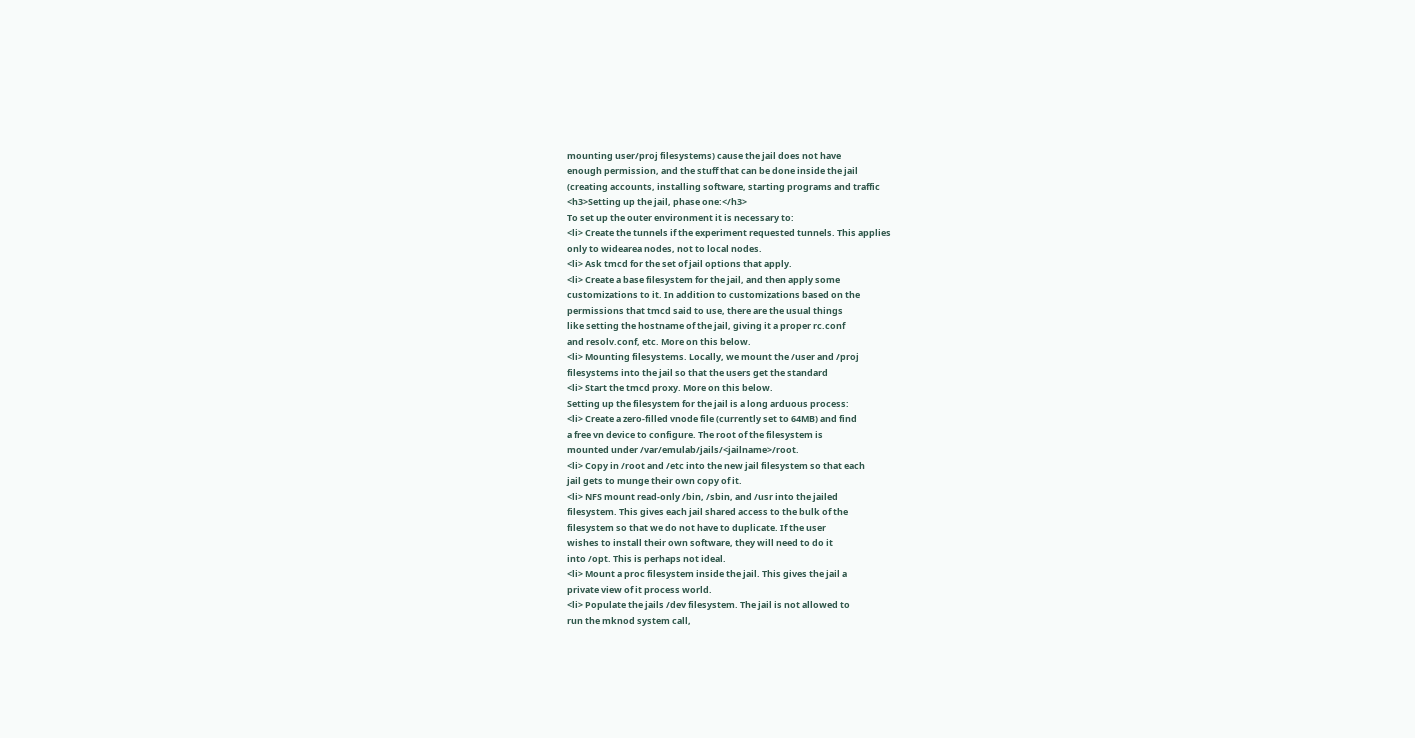mounting user/proj filesystems) cause the jail does not have
enough permission, and the stuff that can be done inside the jail
(creating accounts, installing software, starting programs and traffic
<h3>Setting up the jail, phase one:</h3>
To set up the outer environment it is necessary to:
<li> Create the tunnels if the experiment requested tunnels. This applies
only to widearea nodes, not to local nodes.
<li> Ask tmcd for the set of jail options that apply.
<li> Create a base filesystem for the jail, and then apply some
customizations to it. In addition to customizations based on the
permissions that tmcd said to use, there are the usual things
like setting the hostname of the jail, giving it a proper rc.conf
and resolv.conf, etc. More on this below.
<li> Mounting filesystems. Locally, we mount the /user and /proj
filesystems into the jail so that the users get the standard
<li> Start the tmcd proxy. More on this below.
Setting up the filesystem for the jail is a long arduous process:
<li> Create a zero-filled vnode file (currently set to 64MB) and find
a free vn device to configure. The root of the filesystem is
mounted under /var/emulab/jails/<jailname>/root.
<li> Copy in /root and /etc into the new jail filesystem so that each
jail gets to munge their own copy of it.
<li> NFS mount read-only /bin, /sbin, and /usr into the jailed
filesystem. This gives each jail shared access to the bulk of the
filesystem so that we do not have to duplicate. If the user
wishes to install their own software, they will need to do it
into /opt. This is perhaps not ideal.
<li> Mount a proc filesystem inside the jail. This gives the jail a
private view of it process world.
<li> Populate the jails /dev filesystem. The jail is not allowed to
run the mknod system call,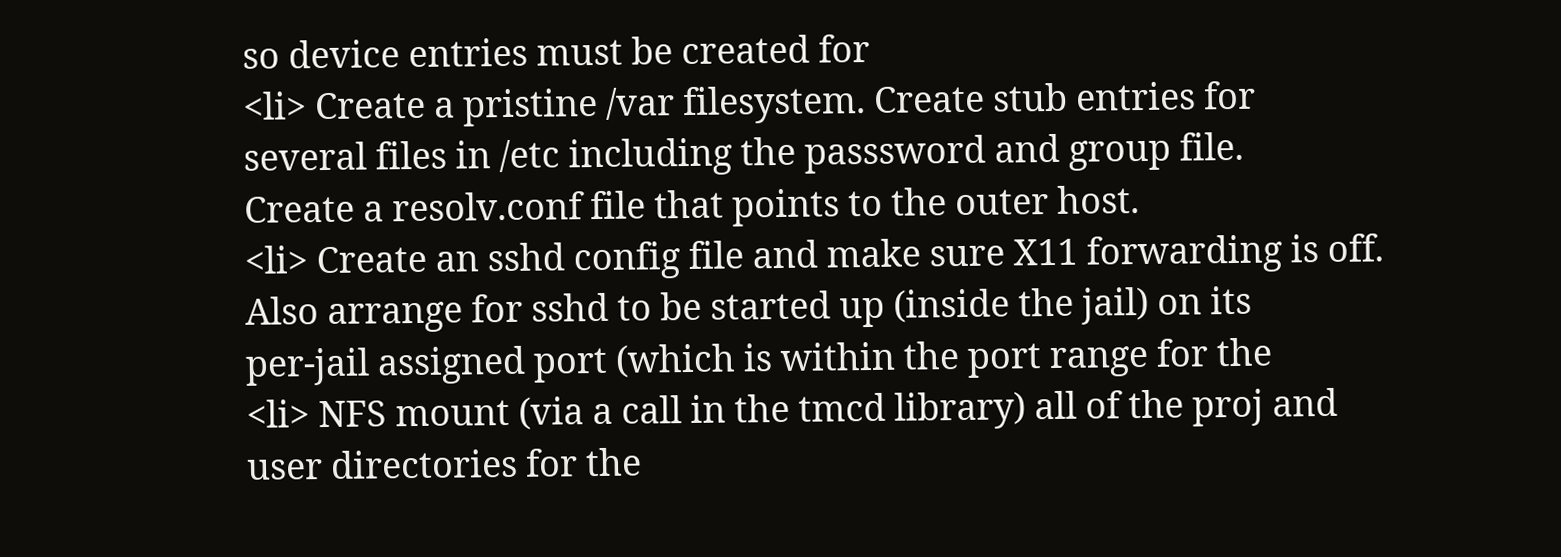so device entries must be created for
<li> Create a pristine /var filesystem. Create stub entries for
several files in /etc including the passsword and group file.
Create a resolv.conf file that points to the outer host.
<li> Create an sshd config file and make sure X11 forwarding is off.
Also arrange for sshd to be started up (inside the jail) on its
per-jail assigned port (which is within the port range for the
<li> NFS mount (via a call in the tmcd library) all of the proj and
user directories for the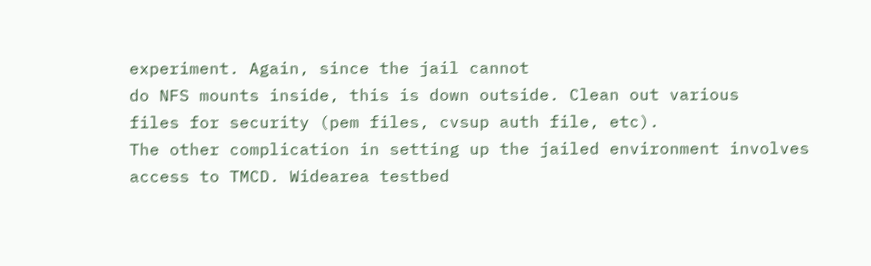experiment. Again, since the jail cannot
do NFS mounts inside, this is down outside. Clean out various
files for security (pem files, cvsup auth file, etc).
The other complication in setting up the jailed environment involves
access to TMCD. Widearea testbed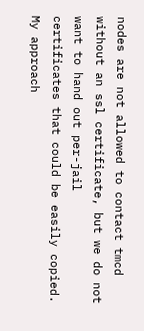nodes are not allowed to contact tmcd
without an ssl certificate, but we do not want to hand out per-jail
certificates that could be easily copied. My approach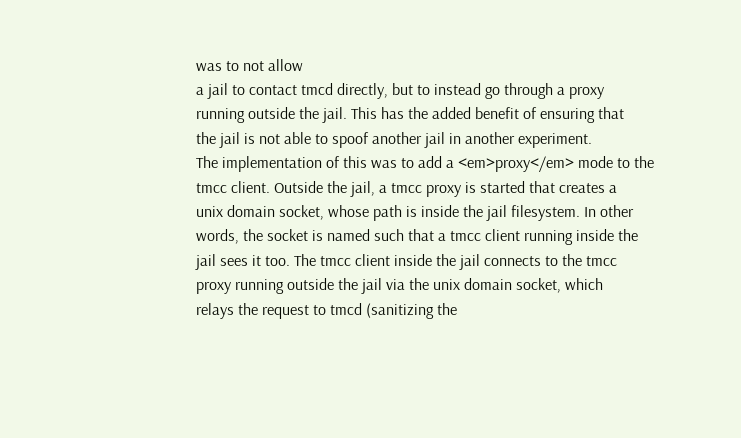was to not allow
a jail to contact tmcd directly, but to instead go through a proxy
running outside the jail. This has the added benefit of ensuring that
the jail is not able to spoof another jail in another experiment.
The implementation of this was to add a <em>proxy</em> mode to the
tmcc client. Outside the jail, a tmcc proxy is started that creates a
unix domain socket, whose path is inside the jail filesystem. In other
words, the socket is named such that a tmcc client running inside the
jail sees it too. The tmcc client inside the jail connects to the tmcc
proxy running outside the jail via the unix domain socket, which
relays the request to tmcd (sanitizing the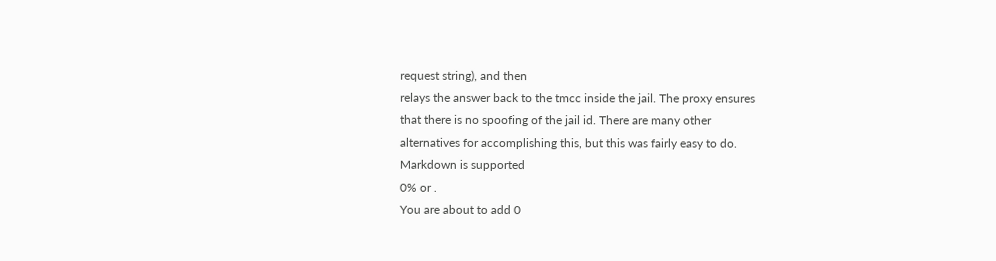request string), and then
relays the answer back to the tmcc inside the jail. The proxy ensures
that there is no spoofing of the jail id. There are many other
alternatives for accomplishing this, but this was fairly easy to do.
Markdown is supported
0% or .
You are about to add 0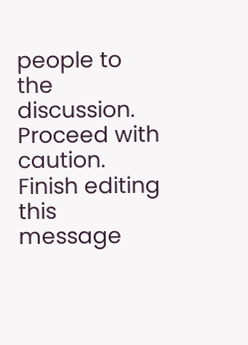people to the discussion. Proceed with caution.
Finish editing this message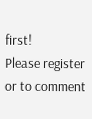first!
Please register or to comment